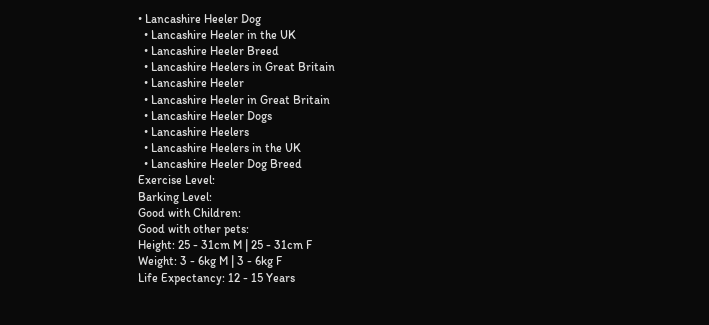• Lancashire Heeler Dog
  • Lancashire Heeler in the UK
  • Lancashire Heeler Breed
  • Lancashire Heelers in Great Britain
  • Lancashire Heeler
  • Lancashire Heeler in Great Britain
  • Lancashire Heeler Dogs
  • Lancashire Heelers
  • Lancashire Heelers in the UK
  • Lancashire Heeler Dog Breed
Exercise Level:
Barking Level:
Good with Children:
Good with other pets:
Height: 25 - 31cm M | 25 - 31cm F
Weight: 3 - 6kg M | 3 - 6kg F
Life Expectancy: 12 - 15 Years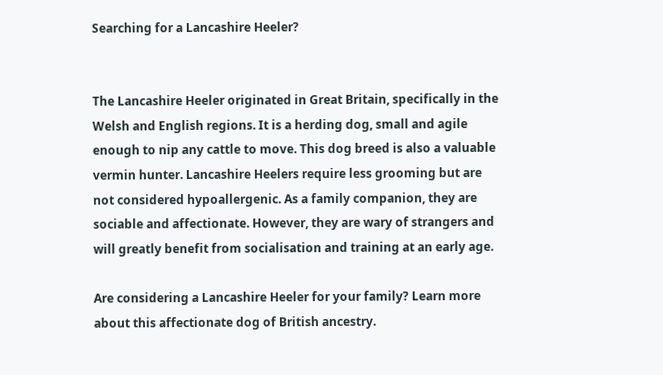Searching for a Lancashire Heeler?


The Lancashire Heeler originated in Great Britain, specifically in the Welsh and English regions. It is a herding dog, small and agile enough to nip any cattle to move. This dog breed is also a valuable vermin hunter. Lancashire Heelers require less grooming but are not considered hypoallergenic. As a family companion, they are sociable and affectionate. However, they are wary of strangers and will greatly benefit from socialisation and training at an early age.

Are considering a Lancashire Heeler for your family? Learn more about this affectionate dog of British ancestry.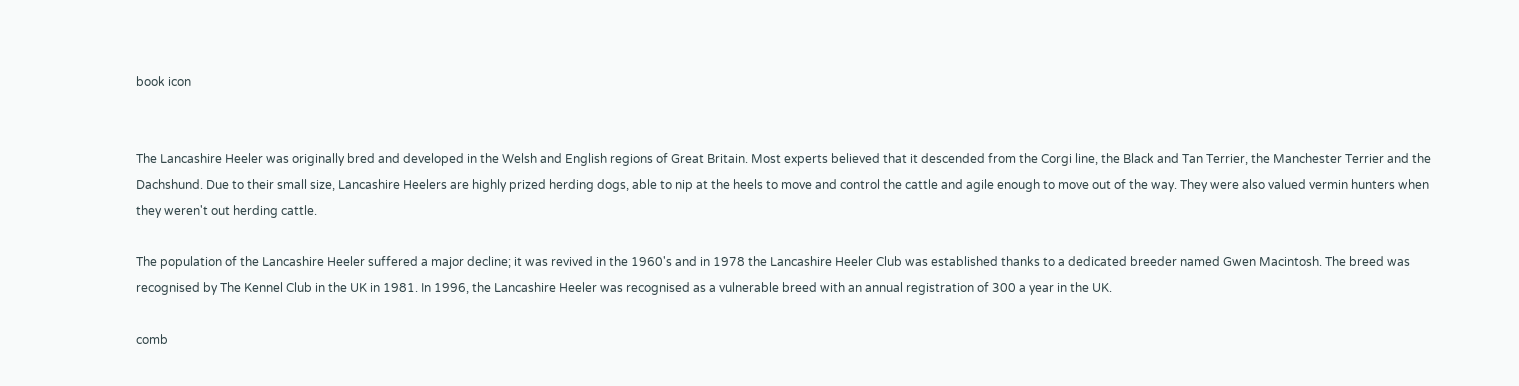book icon


The Lancashire Heeler was originally bred and developed in the Welsh and English regions of Great Britain. Most experts believed that it descended from the Corgi line, the Black and Tan Terrier, the Manchester Terrier and the Dachshund. Due to their small size, Lancashire Heelers are highly prized herding dogs, able to nip at the heels to move and control the cattle and agile enough to move out of the way. They were also valued vermin hunters when they weren't out herding cattle.

The population of the Lancashire Heeler suffered a major decline; it was revived in the 1960's and in 1978 the Lancashire Heeler Club was established thanks to a dedicated breeder named Gwen Macintosh. The breed was recognised by The Kennel Club in the UK in 1981. In 1996, the Lancashire Heeler was recognised as a vulnerable breed with an annual registration of 300 a year in the UK.

comb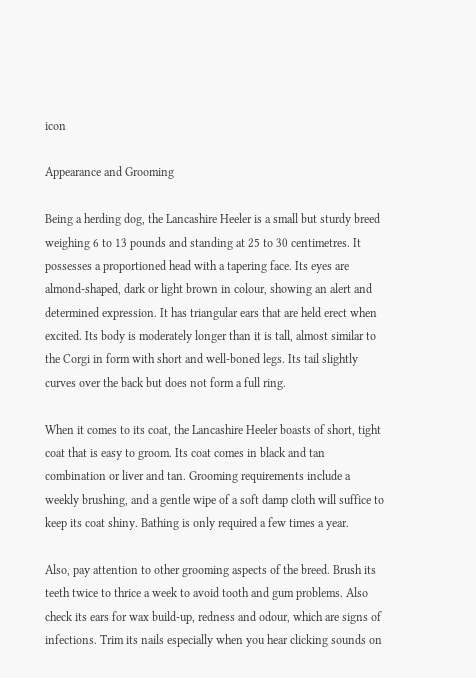icon

Appearance and Grooming

Being a herding dog, the Lancashire Heeler is a small but sturdy breed weighing 6 to 13 pounds and standing at 25 to 30 centimetres. It possesses a proportioned head with a tapering face. Its eyes are almond-shaped, dark or light brown in colour, showing an alert and determined expression. It has triangular ears that are held erect when excited. Its body is moderately longer than it is tall, almost similar to the Corgi in form with short and well-boned legs. Its tail slightly curves over the back but does not form a full ring.

When it comes to its coat, the Lancashire Heeler boasts of short, tight coat that is easy to groom. Its coat comes in black and tan combination or liver and tan. Grooming requirements include a weekly brushing, and a gentle wipe of a soft damp cloth will suffice to keep its coat shiny. Bathing is only required a few times a year.

Also, pay attention to other grooming aspects of the breed. Brush its teeth twice to thrice a week to avoid tooth and gum problems. Also check its ears for wax build-up, redness and odour, which are signs of infections. Trim its nails especially when you hear clicking sounds on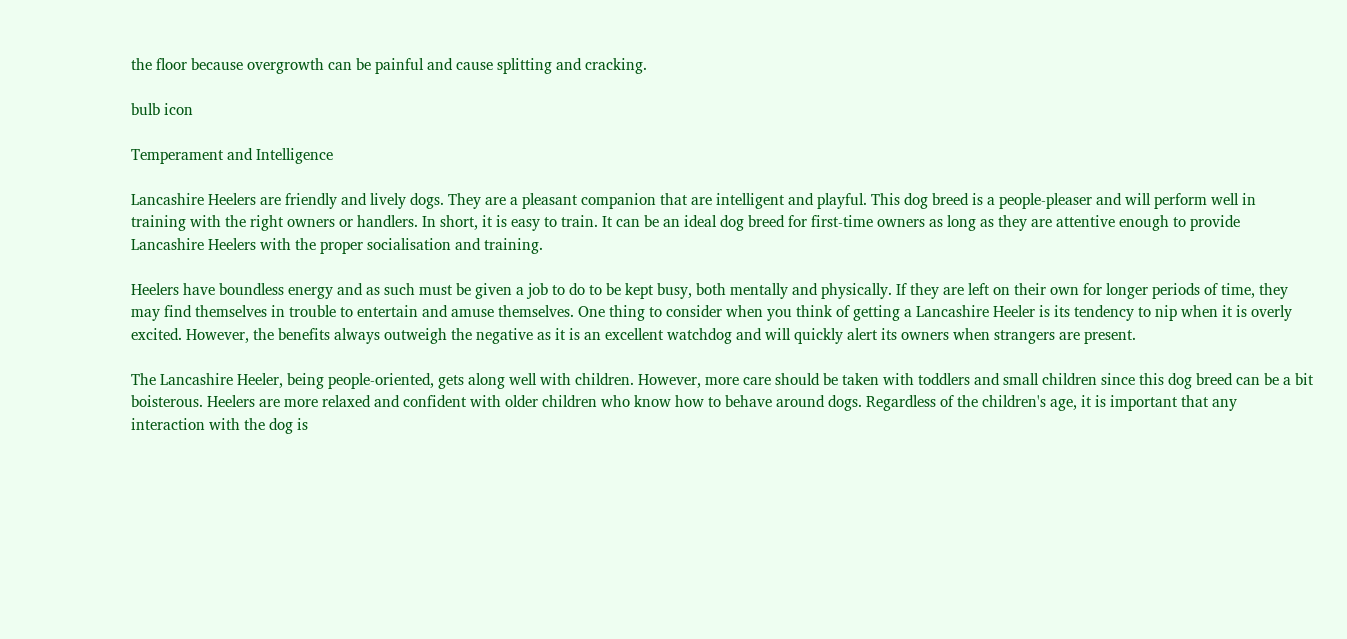the floor because overgrowth can be painful and cause splitting and cracking.

bulb icon

Temperament and Intelligence

Lancashire Heelers are friendly and lively dogs. They are a pleasant companion that are intelligent and playful. This dog breed is a people-pleaser and will perform well in training with the right owners or handlers. In short, it is easy to train. It can be an ideal dog breed for first-time owners as long as they are attentive enough to provide Lancashire Heelers with the proper socialisation and training.

Heelers have boundless energy and as such must be given a job to do to be kept busy, both mentally and physically. If they are left on their own for longer periods of time, they may find themselves in trouble to entertain and amuse themselves. One thing to consider when you think of getting a Lancashire Heeler is its tendency to nip when it is overly excited. However, the benefits always outweigh the negative as it is an excellent watchdog and will quickly alert its owners when strangers are present.

The Lancashire Heeler, being people-oriented, gets along well with children. However, more care should be taken with toddlers and small children since this dog breed can be a bit boisterous. Heelers are more relaxed and confident with older children who know how to behave around dogs. Regardless of the children's age, it is important that any interaction with the dog is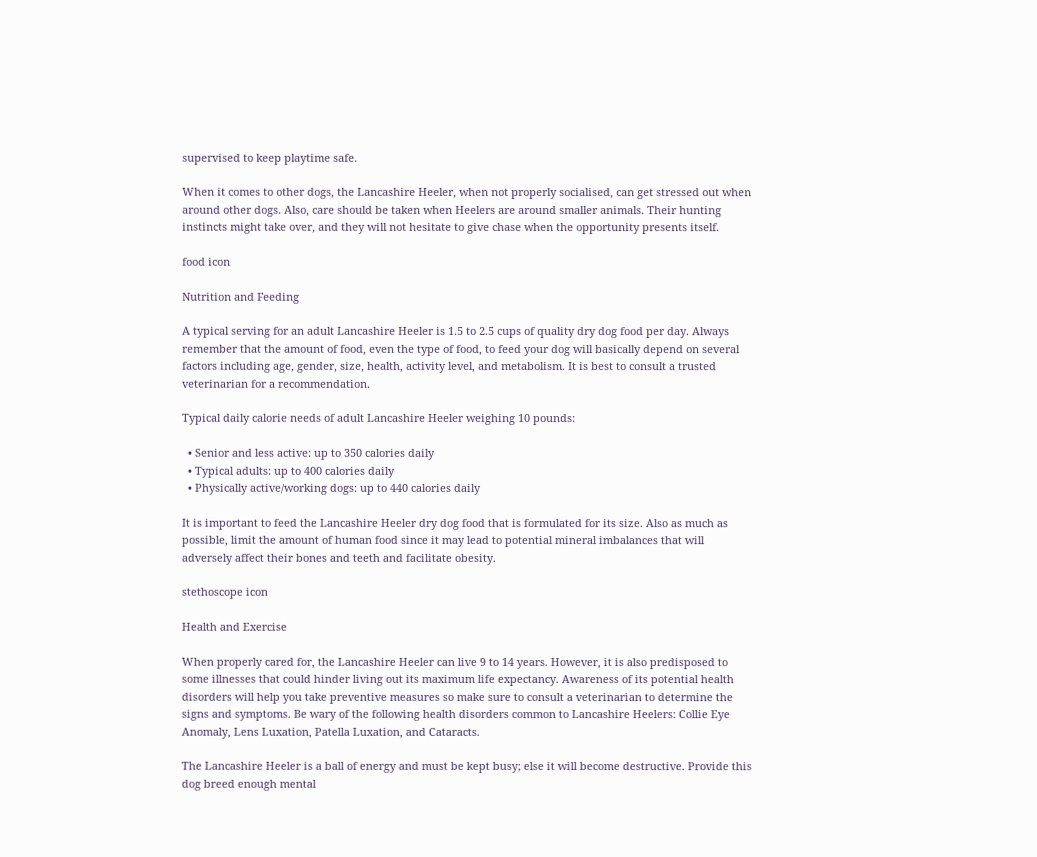supervised to keep playtime safe.

When it comes to other dogs, the Lancashire Heeler, when not properly socialised, can get stressed out when around other dogs. Also, care should be taken when Heelers are around smaller animals. Their hunting instincts might take over, and they will not hesitate to give chase when the opportunity presents itself.

food icon

Nutrition and Feeding

A typical serving for an adult Lancashire Heeler is 1.5 to 2.5 cups of quality dry dog food per day. Always remember that the amount of food, even the type of food, to feed your dog will basically depend on several factors including age, gender, size, health, activity level, and metabolism. It is best to consult a trusted veterinarian for a recommendation.

Typical daily calorie needs of adult Lancashire Heeler weighing 10 pounds:

  • Senior and less active: up to 350 calories daily
  • Typical adults: up to 400 calories daily
  • Physically active/working dogs: up to 440 calories daily

It is important to feed the Lancashire Heeler dry dog food that is formulated for its size. Also as much as possible, limit the amount of human food since it may lead to potential mineral imbalances that will adversely affect their bones and teeth and facilitate obesity.

stethoscope icon

Health and Exercise

When properly cared for, the Lancashire Heeler can live 9 to 14 years. However, it is also predisposed to some illnesses that could hinder living out its maximum life expectancy. Awareness of its potential health disorders will help you take preventive measures so make sure to consult a veterinarian to determine the signs and symptoms. Be wary of the following health disorders common to Lancashire Heelers: Collie Eye Anomaly, Lens Luxation, Patella Luxation, and Cataracts.

The Lancashire Heeler is a ball of energy and must be kept busy; else it will become destructive. Provide this dog breed enough mental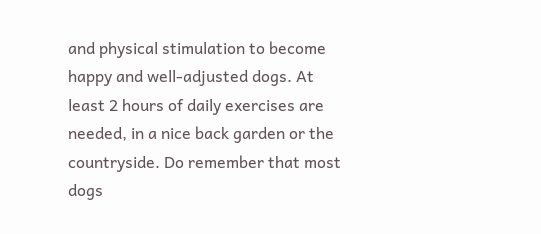and physical stimulation to become happy and well-adjusted dogs. At least 2 hours of daily exercises are needed, in a nice back garden or the countryside. Do remember that most dogs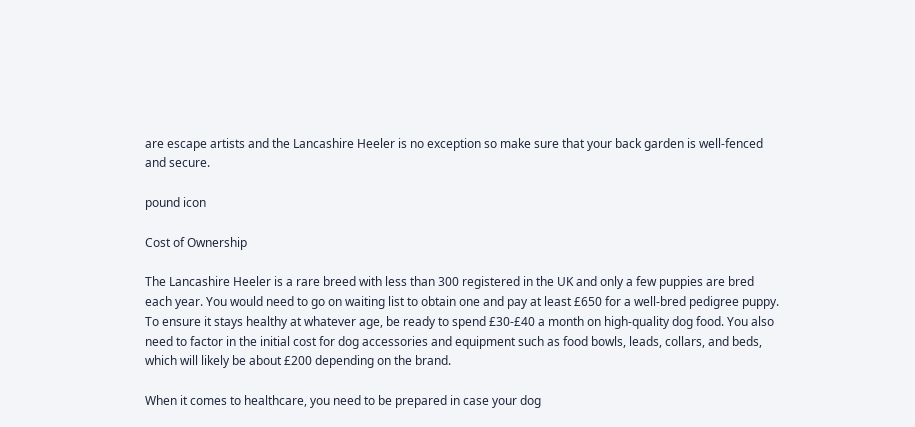are escape artists and the Lancashire Heeler is no exception so make sure that your back garden is well-fenced and secure.

pound icon

Cost of Ownership

The Lancashire Heeler is a rare breed with less than 300 registered in the UK and only a few puppies are bred each year. You would need to go on waiting list to obtain one and pay at least £650 for a well-bred pedigree puppy. To ensure it stays healthy at whatever age, be ready to spend £30-£40 a month on high-quality dog food. You also need to factor in the initial cost for dog accessories and equipment such as food bowls, leads, collars, and beds, which will likely be about £200 depending on the brand.

When it comes to healthcare, you need to be prepared in case your dog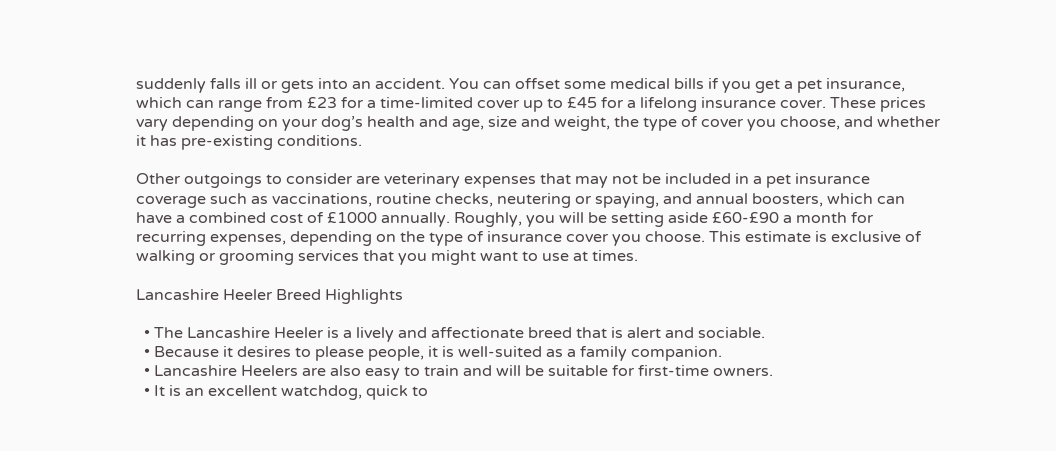suddenly falls ill or gets into an accident. You can offset some medical bills if you get a pet insurance, which can range from £23 for a time-limited cover up to £45 for a lifelong insurance cover. These prices vary depending on your dog’s health and age, size and weight, the type of cover you choose, and whether it has pre-existing conditions.

Other outgoings to consider are veterinary expenses that may not be included in a pet insurance coverage such as vaccinations, routine checks, neutering or spaying, and annual boosters, which can have a combined cost of £1000 annually. Roughly, you will be setting aside £60-£90 a month for recurring expenses, depending on the type of insurance cover you choose. This estimate is exclusive of walking or grooming services that you might want to use at times.

Lancashire Heeler Breed Highlights

  • The Lancashire Heeler is a lively and affectionate breed that is alert and sociable.
  • Because it desires to please people, it is well-suited as a family companion.
  • Lancashire Heelers are also easy to train and will be suitable for first-time owners.
  • It is an excellent watchdog, quick to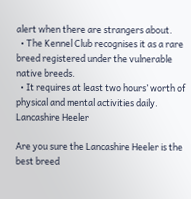alert when there are strangers about.
  • The Kennel Club recognises it as a rare breed registered under the vulnerable native breeds.
  • It requires at least two hours’ worth of physical and mental activities daily.
Lancashire Heeler

Are you sure the Lancashire Heeler is the best breed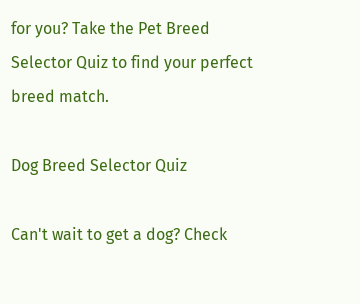for you? Take the Pet Breed Selector Quiz to find your perfect breed match.

Dog Breed Selector Quiz

Can't wait to get a dog? Check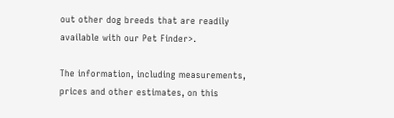out other dog breeds that are readily available with our Pet Finder>.

The information, including measurements, prices and other estimates, on this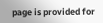page is provided for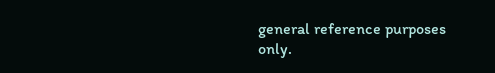general reference purposes only.